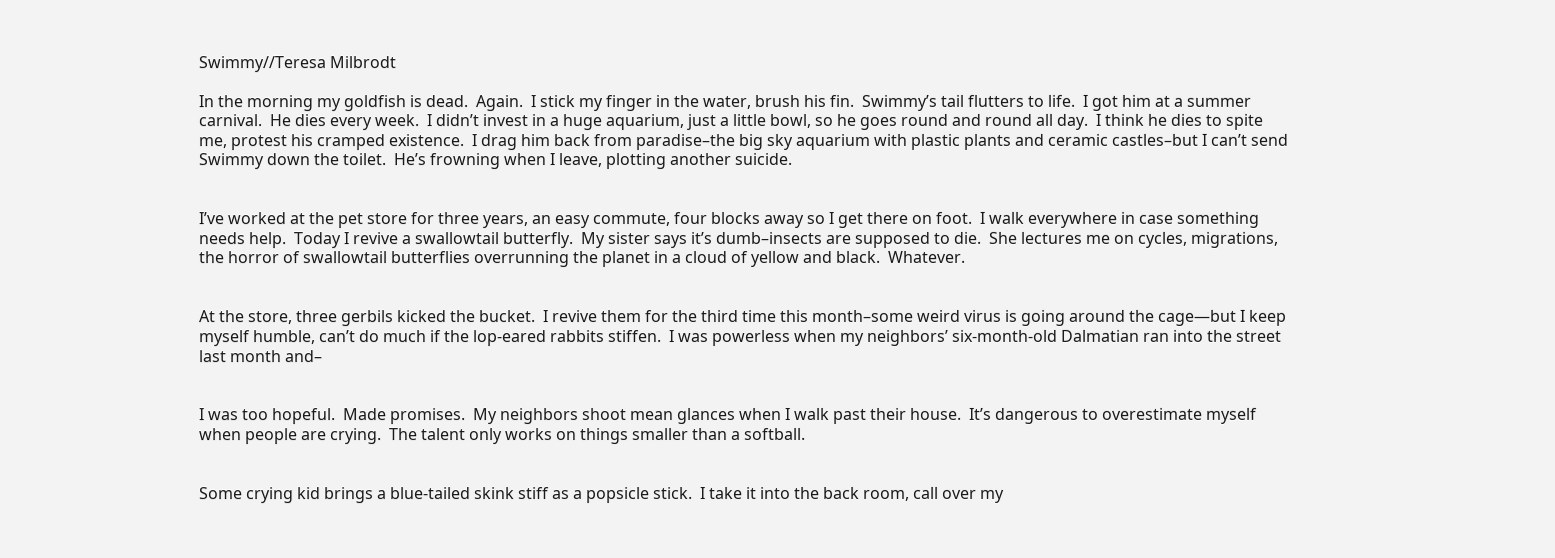Swimmy//Teresa Milbrodt

In the morning my goldfish is dead.  Again.  I stick my finger in the water, brush his fin.  Swimmy’s tail flutters to life.  I got him at a summer carnival.  He dies every week.  I didn’t invest in a huge aquarium, just a little bowl, so he goes round and round all day.  I think he dies to spite me, protest his cramped existence.  I drag him back from paradise–the big sky aquarium with plastic plants and ceramic castles–but I can’t send Swimmy down the toilet.  He’s frowning when I leave, plotting another suicide.


I’ve worked at the pet store for three years, an easy commute, four blocks away so I get there on foot.  I walk everywhere in case something needs help.  Today I revive a swallowtail butterfly.  My sister says it’s dumb–insects are supposed to die.  She lectures me on cycles, migrations, the horror of swallowtail butterflies overrunning the planet in a cloud of yellow and black.  Whatever.


At the store, three gerbils kicked the bucket.  I revive them for the third time this month–some weird virus is going around the cage—but I keep myself humble, can’t do much if the lop-eared rabbits stiffen.  I was powerless when my neighbors’ six-month-old Dalmatian ran into the street last month and–


I was too hopeful.  Made promises.  My neighbors shoot mean glances when I walk past their house.  It’s dangerous to overestimate myself when people are crying.  The talent only works on things smaller than a softball.


Some crying kid brings a blue-tailed skink stiff as a popsicle stick.  I take it into the back room, call over my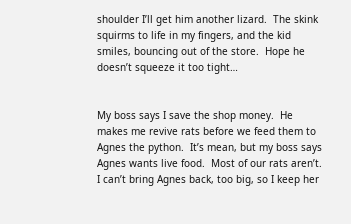shoulder I’ll get him another lizard.  The skink squirms to life in my fingers, and the kid smiles, bouncing out of the store.  Hope he doesn’t squeeze it too tight…


My boss says I save the shop money.  He makes me revive rats before we feed them to Agnes the python.  It’s mean, but my boss says Agnes wants live food.  Most of our rats aren’t.  I can’t bring Agnes back, too big, so I keep her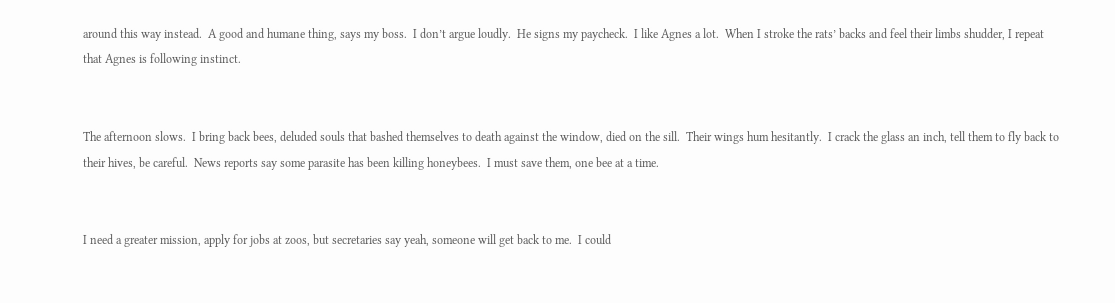around this way instead.  A good and humane thing, says my boss.  I don’t argue loudly.  He signs my paycheck.  I like Agnes a lot.  When I stroke the rats’ backs and feel their limbs shudder, I repeat that Agnes is following instinct.


The afternoon slows.  I bring back bees, deluded souls that bashed themselves to death against the window, died on the sill.  Their wings hum hesitantly.  I crack the glass an inch, tell them to fly back to their hives, be careful.  News reports say some parasite has been killing honeybees.  I must save them, one bee at a time.


I need a greater mission, apply for jobs at zoos, but secretaries say yeah, someone will get back to me.  I could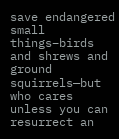save endangered small things–birds and shrews and ground squirrels—but who cares unless you can resurrect an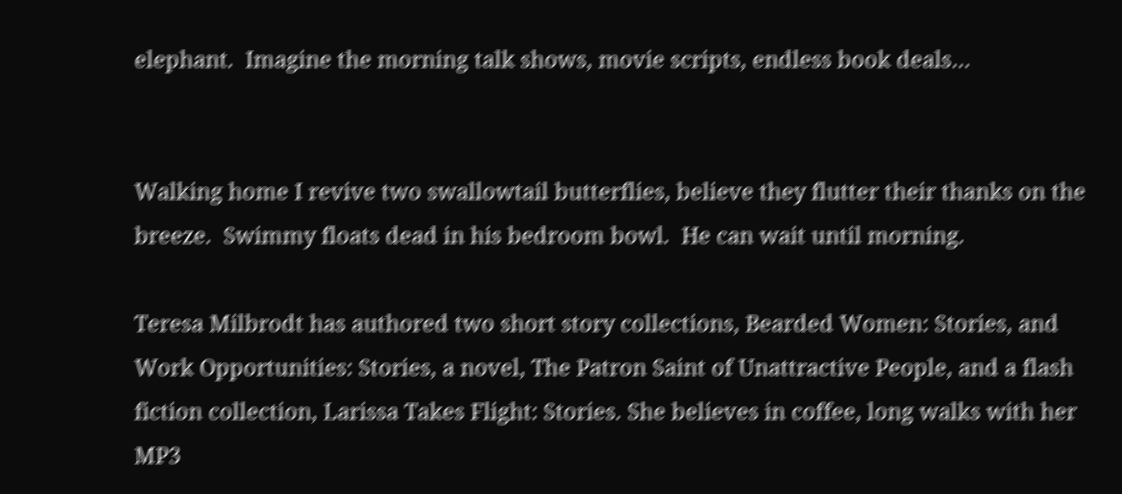elephant.  Imagine the morning talk shows, movie scripts, endless book deals…


Walking home I revive two swallowtail butterflies, believe they flutter their thanks on the breeze.  Swimmy floats dead in his bedroom bowl.  He can wait until morning.

Teresa Milbrodt has authored two short story collections, Bearded Women: Stories, and Work Opportunities: Stories, a novel, The Patron Saint of Unattractive People, and a flash fiction collection, Larissa Takes Flight: Stories. She believes in coffee, long walks with her MP3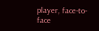player, face-to-face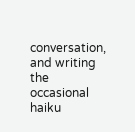conversation, and writing the occasional haiku